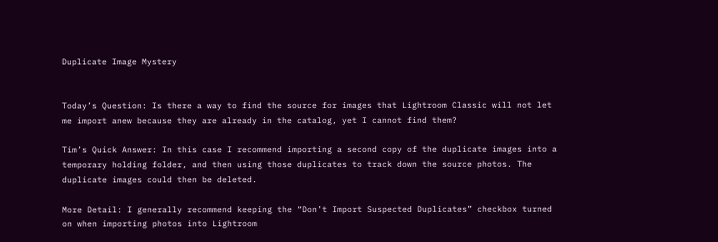Duplicate Image Mystery


Today’s Question: Is there a way to find the source for images that Lightroom Classic will not let me import anew because they are already in the catalog, yet I cannot find them?

Tim’s Quick Answer: In this case I recommend importing a second copy of the duplicate images into a temporary holding folder, and then using those duplicates to track down the source photos. The duplicate images could then be deleted.

More Detail: I generally recommend keeping the “Don’t Import Suspected Duplicates” checkbox turned on when importing photos into Lightroom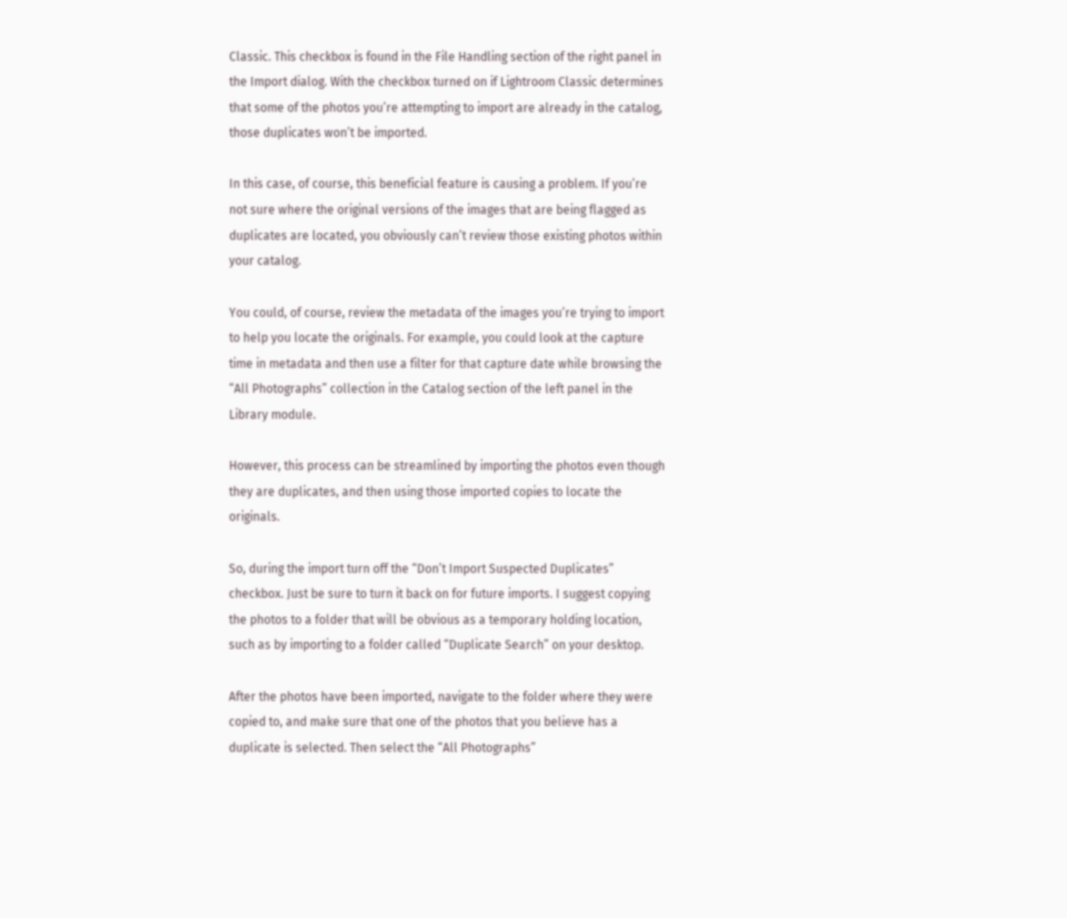Classic. This checkbox is found in the File Handling section of the right panel in the Import dialog. With the checkbox turned on if Lightroom Classic determines that some of the photos you’re attempting to import are already in the catalog, those duplicates won’t be imported.

In this case, of course, this beneficial feature is causing a problem. If you’re not sure where the original versions of the images that are being flagged as duplicates are located, you obviously can’t review those existing photos within your catalog.

You could, of course, review the metadata of the images you’re trying to import to help you locate the originals. For example, you could look at the capture time in metadata and then use a filter for that capture date while browsing the “All Photographs” collection in the Catalog section of the left panel in the Library module.

However, this process can be streamlined by importing the photos even though they are duplicates, and then using those imported copies to locate the originals.

So, during the import turn off the “Don’t Import Suspected Duplicates” checkbox. Just be sure to turn it back on for future imports. I suggest copying the photos to a folder that will be obvious as a temporary holding location, such as by importing to a folder called “Duplicate Search” on your desktop.

After the photos have been imported, navigate to the folder where they were copied to, and make sure that one of the photos that you believe has a duplicate is selected. Then select the “All Photographs”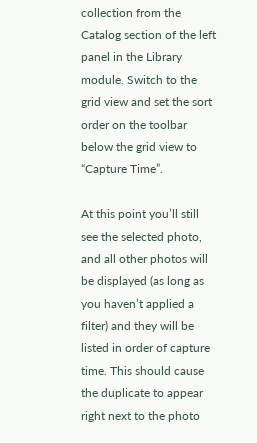collection from the Catalog section of the left panel in the Library module. Switch to the grid view and set the sort order on the toolbar below the grid view to “Capture Time”.

At this point you’ll still see the selected photo, and all other photos will be displayed (as long as you haven’t applied a filter) and they will be listed in order of capture time. This should cause the duplicate to appear right next to the photo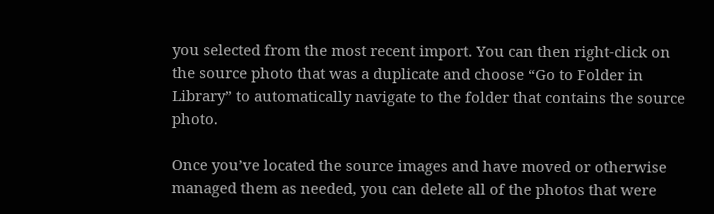you selected from the most recent import. You can then right-click on the source photo that was a duplicate and choose “Go to Folder in Library” to automatically navigate to the folder that contains the source photo.

Once you’ve located the source images and have moved or otherwise managed them as needed, you can delete all of the photos that were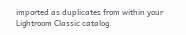imported as duplicates from within your Lightroom Classic catalog.